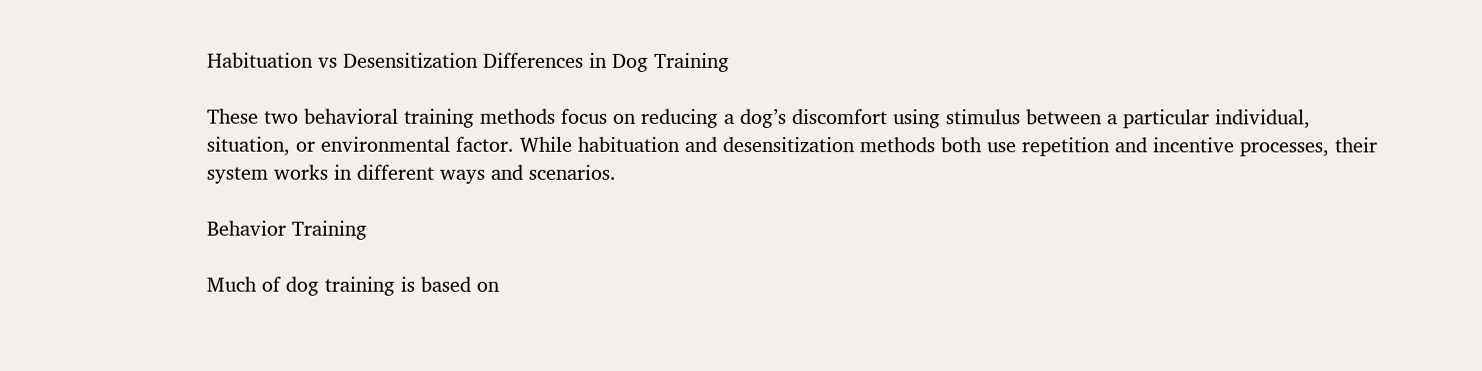Habituation vs Desensitization Differences in Dog Training

These two behavioral training methods focus on reducing a dog’s discomfort using stimulus between a particular individual, situation, or environmental factor. While habituation and desensitization methods both use repetition and incentive processes, their system works in different ways and scenarios.

Behavior Training

Much of dog training is based on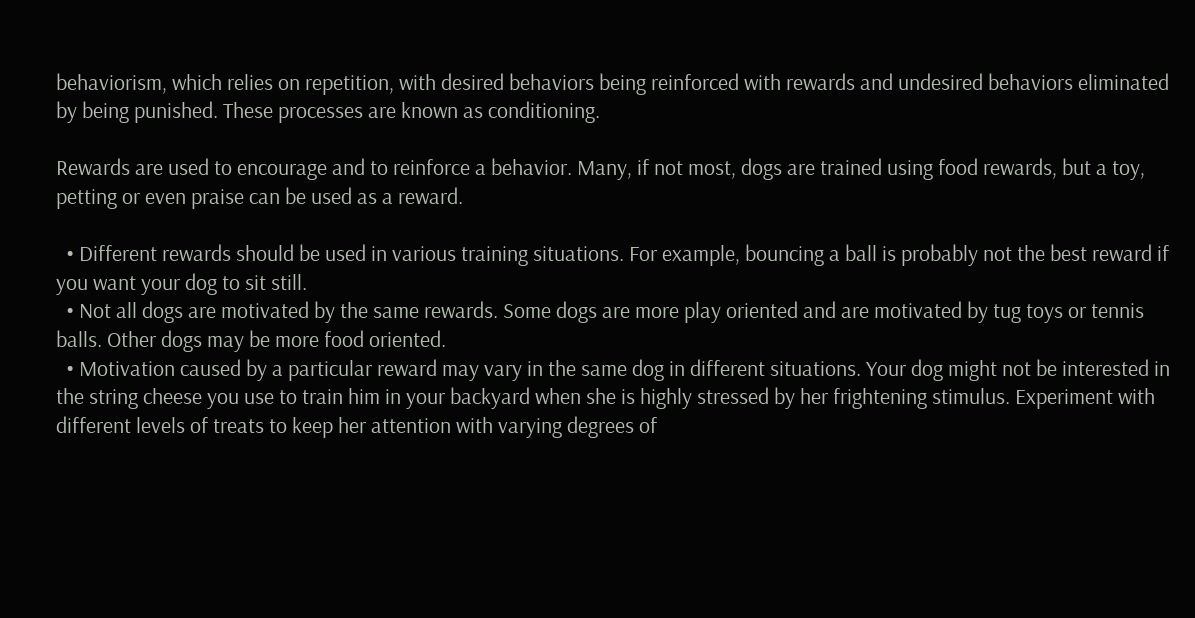behaviorism, which relies on repetition, with desired behaviors being reinforced with rewards and undesired behaviors eliminated by being punished. These processes are known as conditioning.

Rewards are used to encourage and to reinforce a behavior. Many, if not most, dogs are trained using food rewards, but a toy, petting or even praise can be used as a reward.

  • Different rewards should be used in various training situations. For example, bouncing a ball is probably not the best reward if you want your dog to sit still.
  • Not all dogs are motivated by the same rewards. Some dogs are more play oriented and are motivated by tug toys or tennis balls. Other dogs may be more food oriented.
  • Motivation caused by a particular reward may vary in the same dog in different situations. Your dog might not be interested in the string cheese you use to train him in your backyard when she is highly stressed by her frightening stimulus. Experiment with different levels of treats to keep her attention with varying degrees of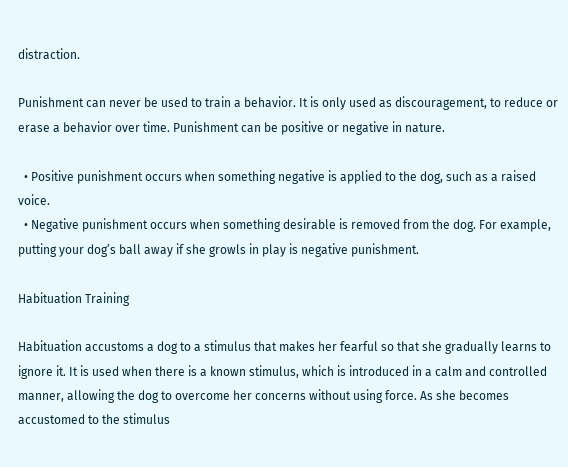distraction.

Punishment can never be used to train a behavior. It is only used as discouragement, to reduce or erase a behavior over time. Punishment can be positive or negative in nature.

  • Positive punishment occurs when something negative is applied to the dog, such as a raised voice.
  • Negative punishment occurs when something desirable is removed from the dog. For example, putting your dog’s ball away if she growls in play is negative punishment.

Habituation Training

Habituation accustoms a dog to a stimulus that makes her fearful so that she gradually learns to ignore it. It is used when there is a known stimulus, which is introduced in a calm and controlled manner, allowing the dog to overcome her concerns without using force. As she becomes accustomed to the stimulus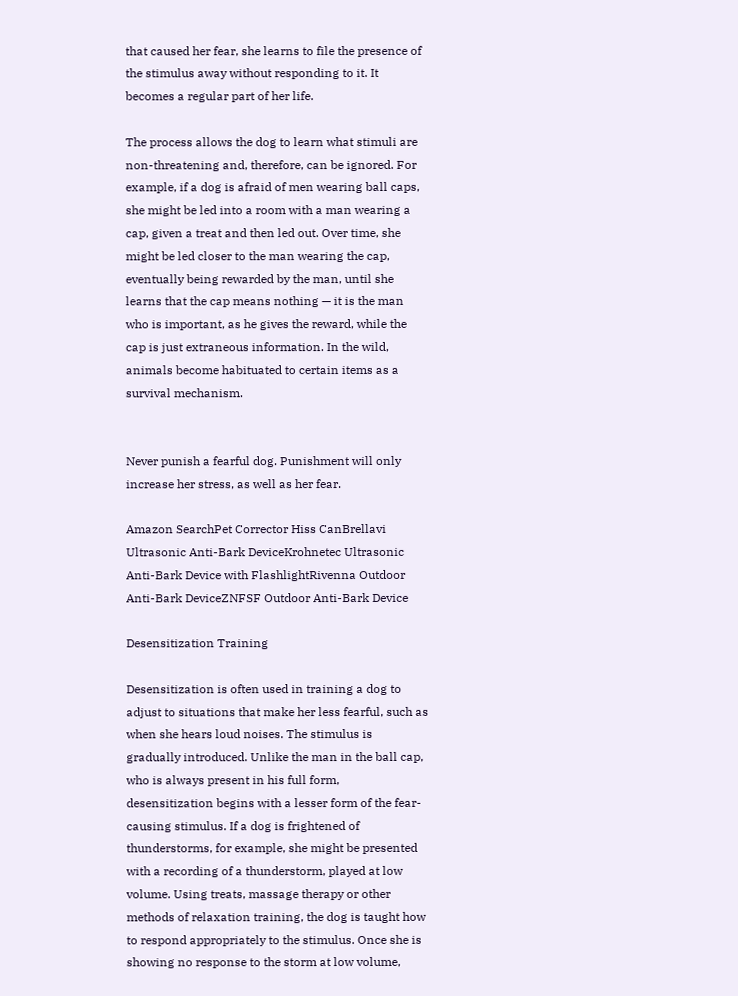that caused her fear, she learns to file the presence of the stimulus away without responding to it. It becomes a regular part of her life.

The process allows the dog to learn what stimuli are non-threatening and, therefore, can be ignored. For example, if a dog is afraid of men wearing ball caps, she might be led into a room with a man wearing a cap, given a treat and then led out. Over time, she might be led closer to the man wearing the cap, eventually being rewarded by the man, until she learns that the cap means nothing — it is the man who is important, as he gives the reward, while the cap is just extraneous information. In the wild, animals become habituated to certain items as a survival mechanism.


Never punish a fearful dog. Punishment will only increase her stress, as well as her fear.

Amazon SearchPet Corrector Hiss CanBrellavi Ultrasonic Anti-Bark DeviceKrohnetec Ultrasonic Anti-Bark Device with FlashlightRivenna Outdoor Anti-Bark DeviceZNFSF Outdoor Anti-Bark Device

Desensitization Training

Desensitization is often used in training a dog to adjust to situations that make her less fearful, such as when she hears loud noises. The stimulus is gradually introduced. Unlike the man in the ball cap, who is always present in his full form, desensitization begins with a lesser form of the fear-causing stimulus. If a dog is frightened of thunderstorms, for example, she might be presented with a recording of a thunderstorm, played at low volume. Using treats, massage therapy or other methods of relaxation training, the dog is taught how to respond appropriately to the stimulus. Once she is showing no response to the storm at low volume,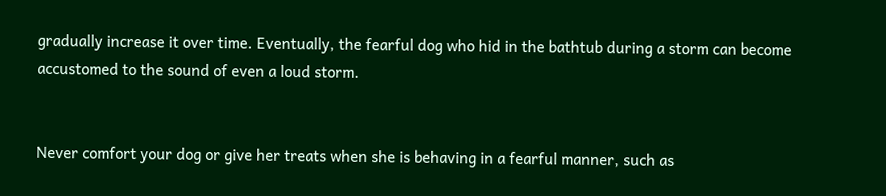gradually increase it over time. Eventually, the fearful dog who hid in the bathtub during a storm can become accustomed to the sound of even a loud storm.


Never comfort your dog or give her treats when she is behaving in a fearful manner, such as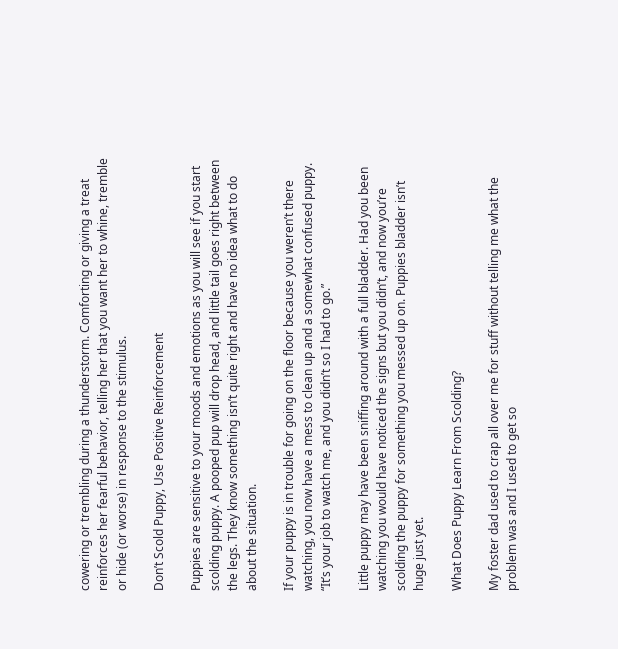cowering or trembling during a thunderstorm. Comforting or giving a treat reinforces her fearful behavior, telling her that you want her to whine, tremble or hide (or worse) in response to the stimulus.

Don’t Scold Puppy, Use Positive Reinforcement

Puppies are sensitive to your moods and emotions as you will see if you start scolding puppy. A pooped pup will drop head, and little tail goes right between the legs. They know something isn’t quite right and have no idea what to do about the situation.

If your puppy is in trouble for going on the floor because you weren’t there watching, you now have a mess to clean up and a somewhat confused puppy. “It’s your job to watch me, and you didn’t so I had to go.”

Little puppy may have been sniffing around with a full bladder. Had you been watching you would have noticed the signs but you didn’t, and now you’re scolding the puppy for something you messed up on. Puppies bladder isn’t huge just yet.

What Does Puppy Learn From Scolding?

My foster dad used to crap all over me for stuff without telling me what the problem was and I used to get so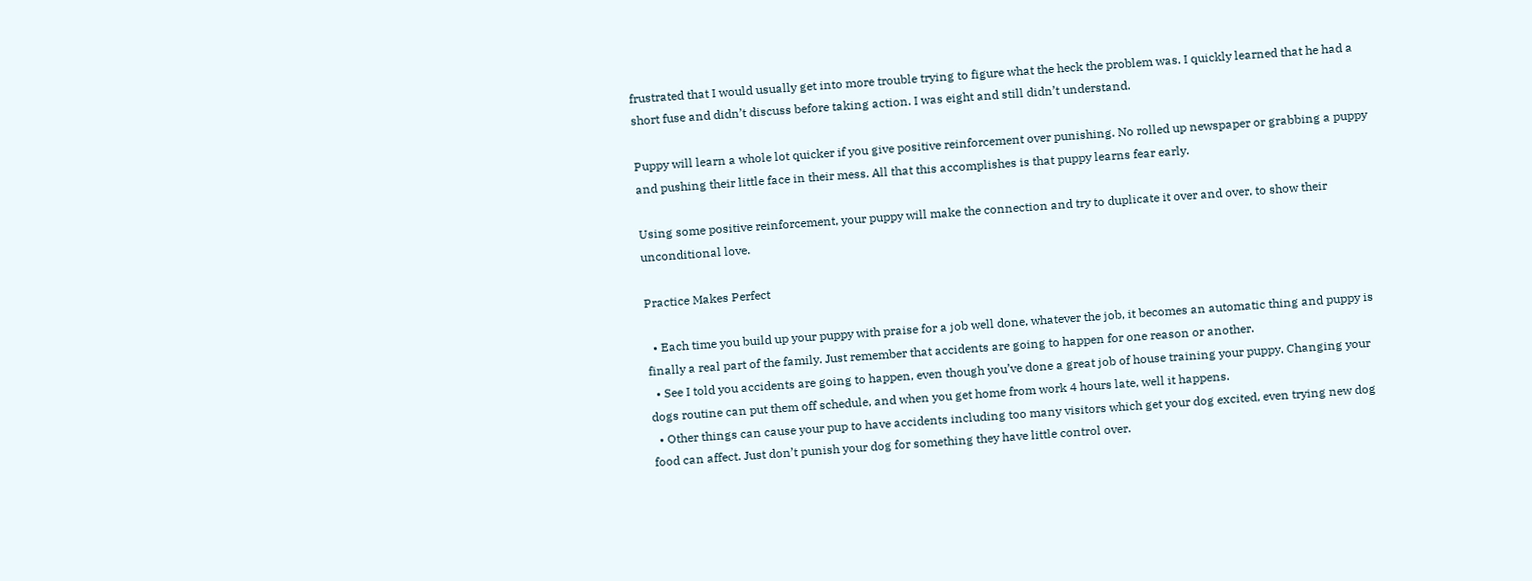frustrated that I would usually get into more trouble trying to figure what the heck the problem was. I quickly learned that he had a short fuse and didn’t discuss before taking action. I was eight and still didn’t understand.

Puppy will learn a whole lot quicker if you give positive reinforcement over punishing. No rolled up newspaper or grabbing a puppy and pushing their little face in their mess. All that this accomplishes is that puppy learns fear early.

Using some positive reinforcement, your puppy will make the connection and try to duplicate it over and over, to show their unconditional love.

Practice Makes Perfect

  • Each time you build up your puppy with praise for a job well done, whatever the job, it becomes an automatic thing and puppy is finally a real part of the family. Just remember that accidents are going to happen for one reason or another.
  • See I told you accidents are going to happen, even though you’ve done a great job of house training your puppy. Changing your dogs routine can put them off schedule, and when you get home from work 4 hours late, well it happens.
  • Other things can cause your pup to have accidents including too many visitors which get your dog excited, even trying new dog food can affect. Just don’t punish your dog for something they have little control over.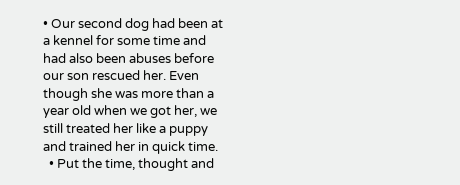• Our second dog had been at a kennel for some time and had also been abuses before our son rescued her. Even though she was more than a year old when we got her, we still treated her like a puppy and trained her in quick time.
  • Put the time, thought and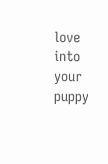love into your puppy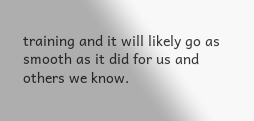training and it will likely go as smooth as it did for us and others we know.